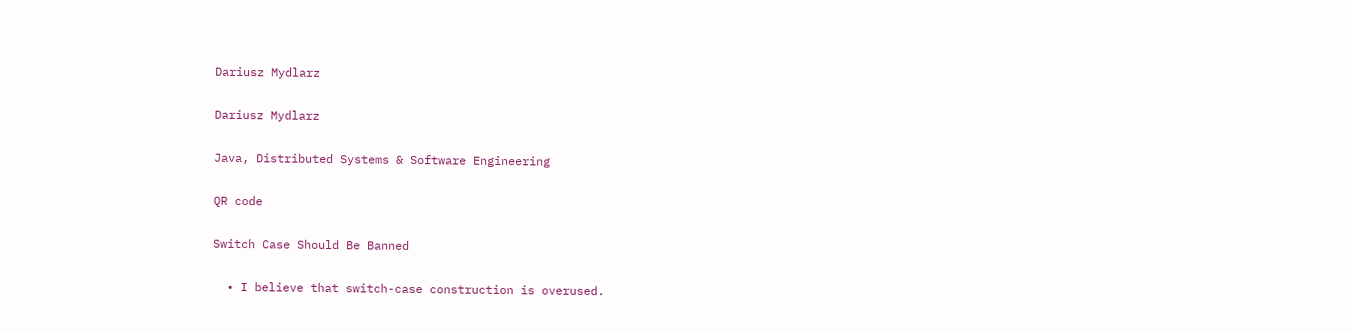Dariusz Mydlarz

Dariusz Mydlarz

Java, Distributed Systems & Software Engineering

QR code

Switch Case Should Be Banned

  • I believe that switch-case construction is overused.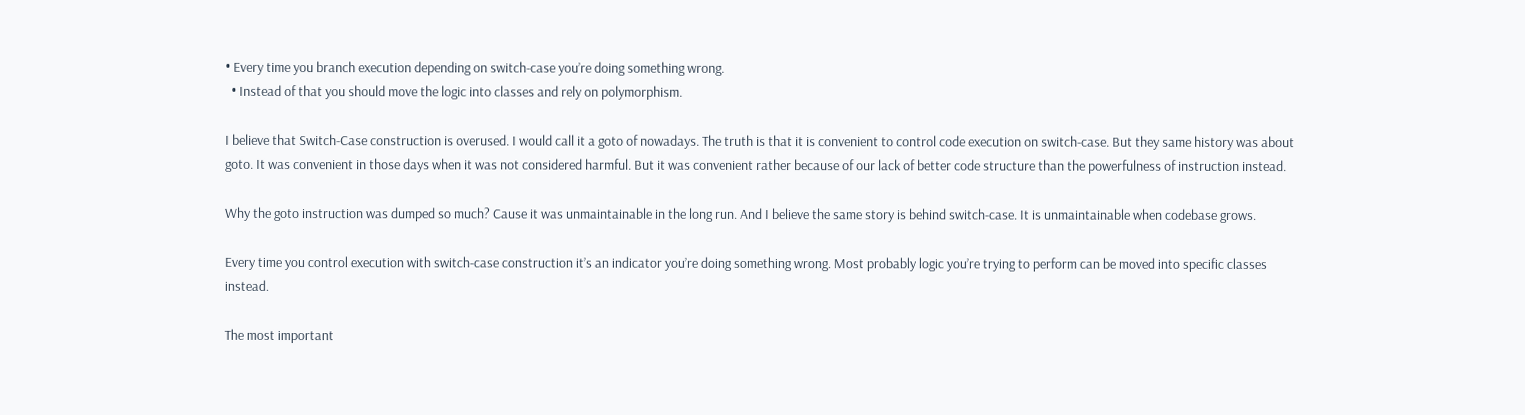• Every time you branch execution depending on switch-case you’re doing something wrong.
  • Instead of that you should move the logic into classes and rely on polymorphism.

I believe that Switch-Case construction is overused. I would call it a goto of nowadays. The truth is that it is convenient to control code execution on switch-case. But they same history was about goto. It was convenient in those days when it was not considered harmful. But it was convenient rather because of our lack of better code structure than the powerfulness of instruction instead.

Why the goto instruction was dumped so much? Cause it was unmaintainable in the long run. And I believe the same story is behind switch-case. It is unmaintainable when codebase grows.

Every time you control execution with switch-case construction it’s an indicator you’re doing something wrong. Most probably logic you’re trying to perform can be moved into specific classes instead.

The most important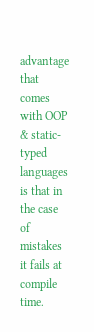advantage that comes with OOP & static-typed languages is that in the case of mistakes it fails at compile time.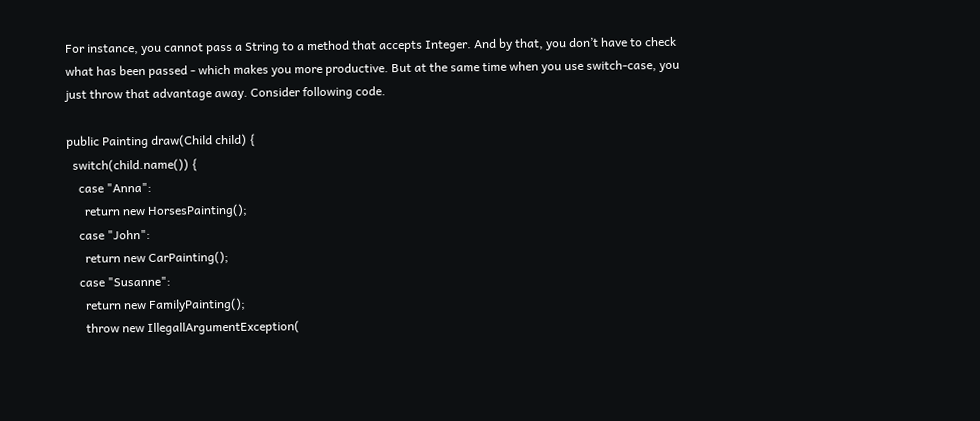For instance, you cannot pass a String to a method that accepts Integer. And by that, you don’t have to check what has been passed - which makes you more productive. But at the same time when you use switch-case, you just throw that advantage away. Consider following code.

public Painting draw(Child child) {
  switch(child.name()) {
    case "Anna":
      return new HorsesPainting();
    case "John":
      return new CarPainting();
    case "Susanne":
      return new FamilyPainting();
      throw new IllegallArgumentException(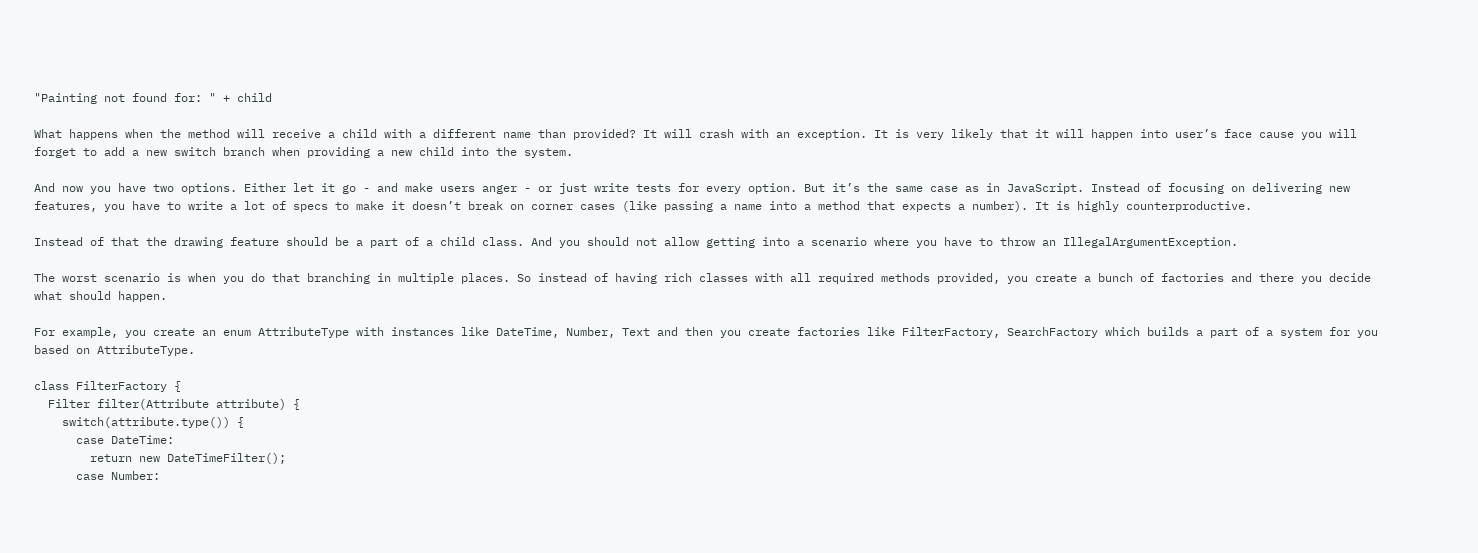"Painting not found for: " + child

What happens when the method will receive a child with a different name than provided? It will crash with an exception. It is very likely that it will happen into user’s face cause you will forget to add a new switch branch when providing a new child into the system.

And now you have two options. Either let it go - and make users anger - or just write tests for every option. But it’s the same case as in JavaScript. Instead of focusing on delivering new features, you have to write a lot of specs to make it doesn’t break on corner cases (like passing a name into a method that expects a number). It is highly counterproductive.

Instead of that the drawing feature should be a part of a child class. And you should not allow getting into a scenario where you have to throw an IllegalArgumentException.

The worst scenario is when you do that branching in multiple places. So instead of having rich classes with all required methods provided, you create a bunch of factories and there you decide what should happen.

For example, you create an enum AttributeType with instances like DateTime, Number, Text and then you create factories like FilterFactory, SearchFactory which builds a part of a system for you based on AttributeType.

class FilterFactory {
  Filter filter(Attribute attribute) {
    switch(attribute.type()) {
      case DateTime:
        return new DateTimeFilter();
      case Number: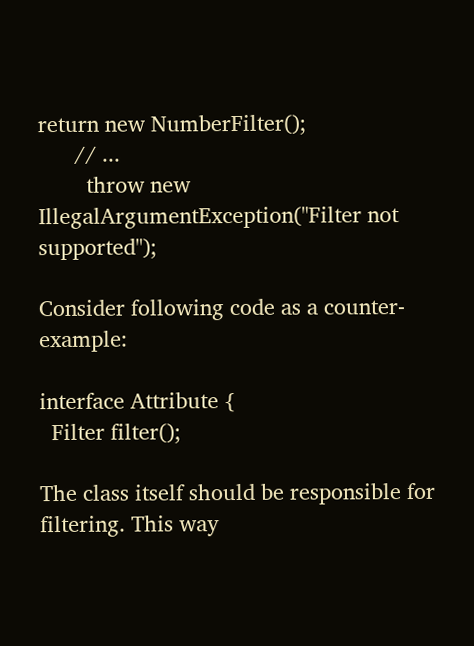return new NumberFilter();
      // ...
        throw new IllegalArgumentException("Filter not supported");

Consider following code as a counter-example:

interface Attribute {
  Filter filter();

The class itself should be responsible for filtering. This way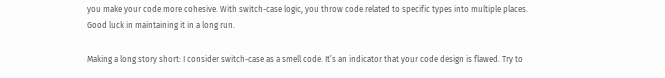you make your code more cohesive. With switch-case logic, you throw code related to specific types into multiple places. Good luck in maintaining it in a long run.

Making a long story short: I consider switch-case as a smell code. It’s an indicator that your code design is flawed. Try to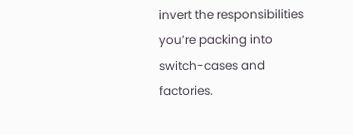invert the responsibilities you’re packing into switch-cases and factories.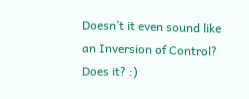Doesn’t it even sound like an Inversion of Control? Does it? :)